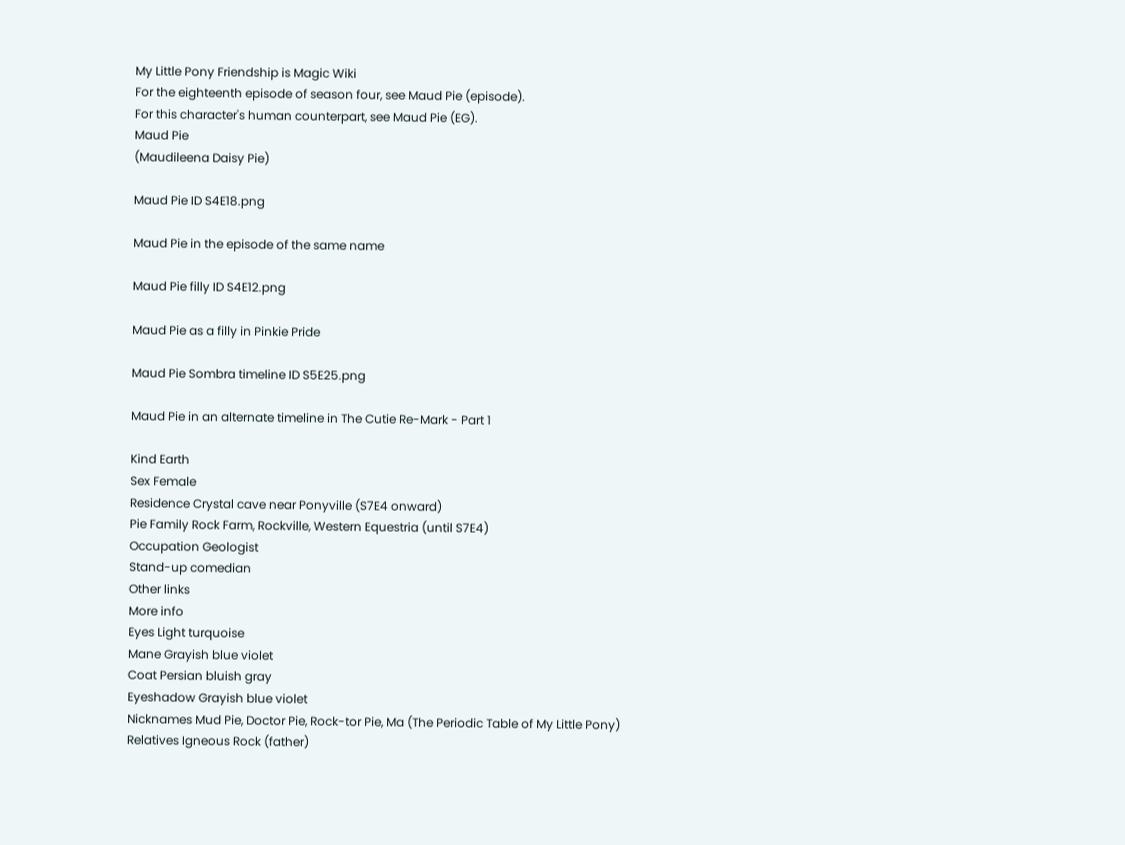My Little Pony Friendship is Magic Wiki
For the eighteenth episode of season four, see Maud Pie (episode).
For this character's human counterpart, see Maud Pie (EG).
Maud Pie
(Maudileena Daisy Pie)

Maud Pie ID S4E18.png

Maud Pie in the episode of the same name

Maud Pie filly ID S4E12.png

Maud Pie as a filly in Pinkie Pride

Maud Pie Sombra timeline ID S5E25.png

Maud Pie in an alternate timeline in The Cutie Re-Mark - Part 1

Kind Earth
Sex Female
Residence Crystal cave near Ponyville (S7E4 onward)
Pie Family Rock Farm, Rockville, Western Equestria (until S7E4)
Occupation Geologist
Stand-up comedian
Other links
More info
Eyes Light turquoise
Mane Grayish blue violet
Coat Persian bluish gray
Eyeshadow Grayish blue violet
Nicknames Mud Pie, Doctor Pie, Rock-tor Pie, Ma (The Periodic Table of My Little Pony)
Relatives Igneous Rock (father)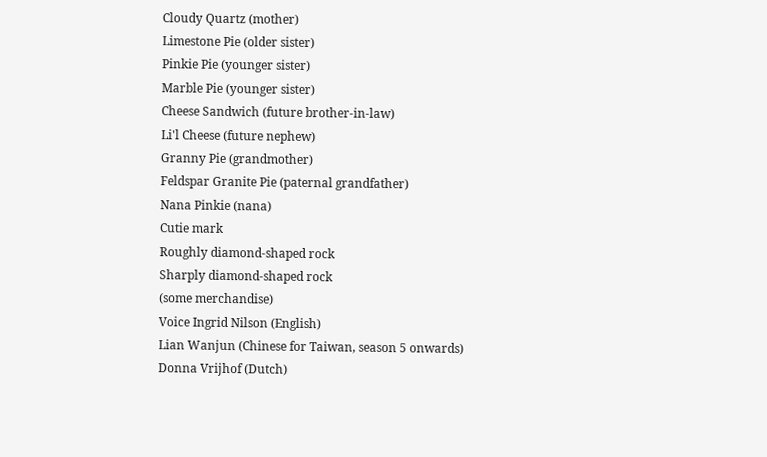Cloudy Quartz (mother)
Limestone Pie (older sister)
Pinkie Pie (younger sister)
Marble Pie (younger sister)
Cheese Sandwich (future brother-in-law)
Li'l Cheese (future nephew)
Granny Pie (grandmother)
Feldspar Granite Pie (paternal grandfather)
Nana Pinkie (nana)
Cutie mark
Roughly diamond-shaped rock
Sharply diamond-shaped rock
(some merchandise)
Voice Ingrid Nilson (English)
Lian Wanjun (Chinese for Taiwan, season 5 onwards)
Donna Vrijhof (Dutch)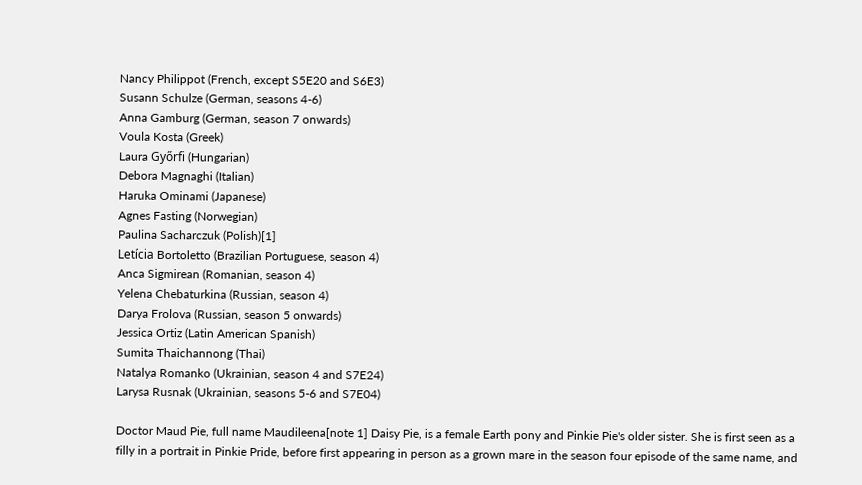Nancy Philippot (French, except S5E20 and S6E3)
Susann Schulze (German, seasons 4-6)
Anna Gamburg (German, season 7 onwards)
Voula Kosta (Greek)
Laura Győrfi (Hungarian)
Debora Magnaghi (Italian)
Haruka Ominami (Japanese)
Agnes Fasting (Norwegian)
Paulina Sacharczuk (Polish)[1]
Letícia Bortoletto (Brazilian Portuguese, season 4)
Anca Sigmirean (Romanian, season 4)
Yelena Chebaturkina (Russian, season 4)
Darya Frolova (Russian, season 5 onwards)
Jessica Ortiz (Latin American Spanish)
Sumita Thaichannong (Thai)
Natalya Romanko (Ukrainian, season 4 and S7E24)
Larysa Rusnak (Ukrainian, seasons 5-6 and S7E04)

Doctor Maud Pie, full name Maudileena[note 1] Daisy Pie, is a female Earth pony and Pinkie Pie's older sister. She is first seen as a filly in a portrait in Pinkie Pride, before first appearing in person as a grown mare in the season four episode of the same name, and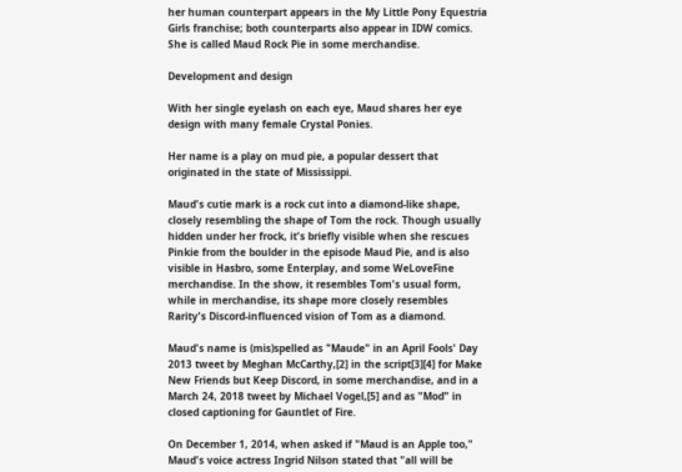her human counterpart appears in the My Little Pony Equestria Girls franchise; both counterparts also appear in IDW comics. She is called Maud Rock Pie in some merchandise.

Development and design

With her single eyelash on each eye, Maud shares her eye design with many female Crystal Ponies.

Her name is a play on mud pie, a popular dessert that originated in the state of Mississippi.

Maud's cutie mark is a rock cut into a diamond-like shape, closely resembling the shape of Tom the rock. Though usually hidden under her frock, it's briefly visible when she rescues Pinkie from the boulder in the episode Maud Pie, and is also visible in Hasbro, some Enterplay, and some WeLoveFine merchandise. In the show, it resembles Tom's usual form, while in merchandise, its shape more closely resembles Rarity's Discord-influenced vision of Tom as a diamond.

Maud's name is (mis)spelled as "Maude" in an April Fools' Day 2013 tweet by Meghan McCarthy,[2] in the script[3][4] for Make New Friends but Keep Discord, in some merchandise, and in a March 24, 2018 tweet by Michael Vogel,[5] and as "Mod" in closed captioning for Gauntlet of Fire.

On December 1, 2014, when asked if "Maud is an Apple too," Maud's voice actress Ingrid Nilson stated that "all will be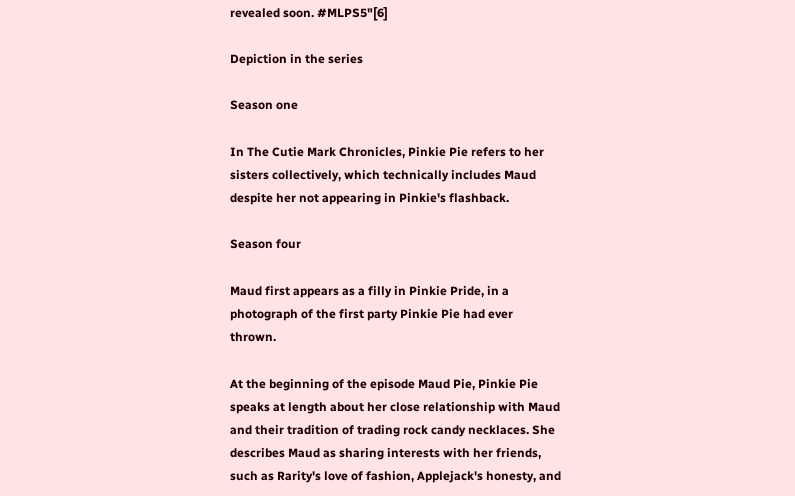revealed soon. #MLPS5"[6]

Depiction in the series

Season one

In The Cutie Mark Chronicles, Pinkie Pie refers to her sisters collectively, which technically includes Maud despite her not appearing in Pinkie's flashback.

Season four

Maud first appears as a filly in Pinkie Pride, in a photograph of the first party Pinkie Pie had ever thrown.

At the beginning of the episode Maud Pie, Pinkie Pie speaks at length about her close relationship with Maud and their tradition of trading rock candy necklaces. She describes Maud as sharing interests with her friends, such as Rarity's love of fashion, Applejack's honesty, and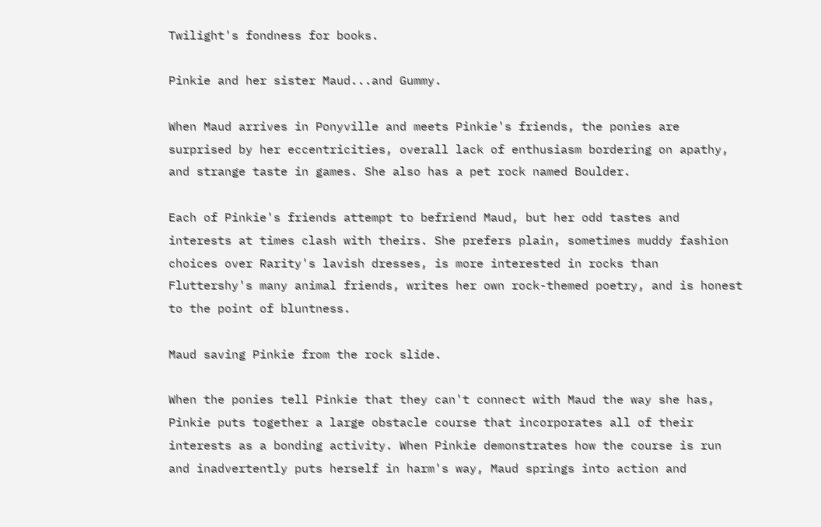Twilight's fondness for books.

Pinkie and her sister Maud...and Gummy.

When Maud arrives in Ponyville and meets Pinkie's friends, the ponies are surprised by her eccentricities, overall lack of enthusiasm bordering on apathy, and strange taste in games. She also has a pet rock named Boulder.

Each of Pinkie's friends attempt to befriend Maud, but her odd tastes and interests at times clash with theirs. She prefers plain, sometimes muddy fashion choices over Rarity's lavish dresses, is more interested in rocks than Fluttershy's many animal friends, writes her own rock-themed poetry, and is honest to the point of bluntness.

Maud saving Pinkie from the rock slide.

When the ponies tell Pinkie that they can't connect with Maud the way she has, Pinkie puts together a large obstacle course that incorporates all of their interests as a bonding activity. When Pinkie demonstrates how the course is run and inadvertently puts herself in harm's way, Maud springs into action and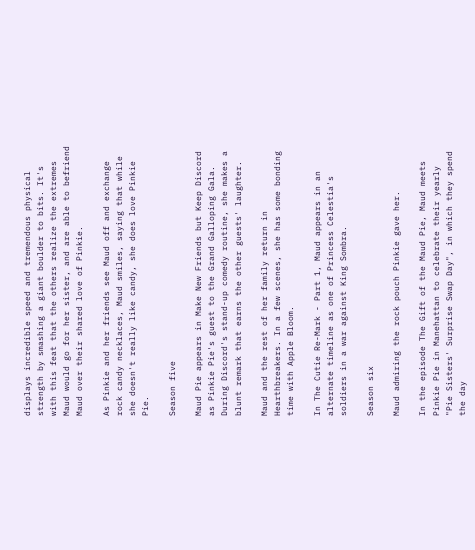displays incredible speed and tremendous physical strength by smashing a giant boulder to bits. It's with this feat that the others realize the extremes Maud would go for her sister, and are able to befriend Maud over their shared love of Pinkie.

As Pinkie and her friends see Maud off and exchange rock candy necklaces, Maud smiles, saying that while she doesn't really like candy, she does love Pinkie Pie.

Season five

Maud Pie appears in Make New Friends but Keep Discord as Pinkie Pie's guest to the Grand Galloping Gala. During Discord's stand-up comedy routine, she makes a blunt remark that earns the other guests' laughter.

Maud and the rest of her family return in Hearthbreakers. In a few scenes, she has some bonding time with Apple Bloom.

In The Cutie Re-Mark - Part 1, Maud appears in an alternate timeline as one of Princess Celestia's soldiers in a war against King Sombra.

Season six

Maud admiring the rock pouch Pinkie gave her.

In the episode The Gift of the Maud Pie, Maud meets Pinkie Pie in Manehattan to celebrate their yearly "Pie Sisters' Surprise Swap Day", in which they spend the day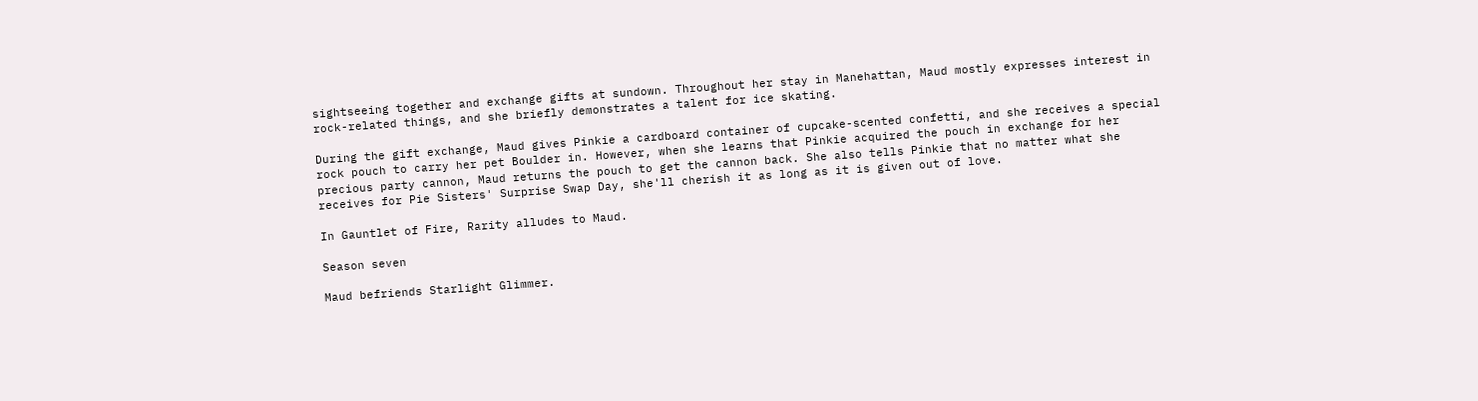sightseeing together and exchange gifts at sundown. Throughout her stay in Manehattan, Maud mostly expresses interest in rock-related things, and she briefly demonstrates a talent for ice skating.

During the gift exchange, Maud gives Pinkie a cardboard container of cupcake-scented confetti, and she receives a special rock pouch to carry her pet Boulder in. However, when she learns that Pinkie acquired the pouch in exchange for her precious party cannon, Maud returns the pouch to get the cannon back. She also tells Pinkie that no matter what she receives for Pie Sisters' Surprise Swap Day, she'll cherish it as long as it is given out of love.

In Gauntlet of Fire, Rarity alludes to Maud.

Season seven

Maud befriends Starlight Glimmer.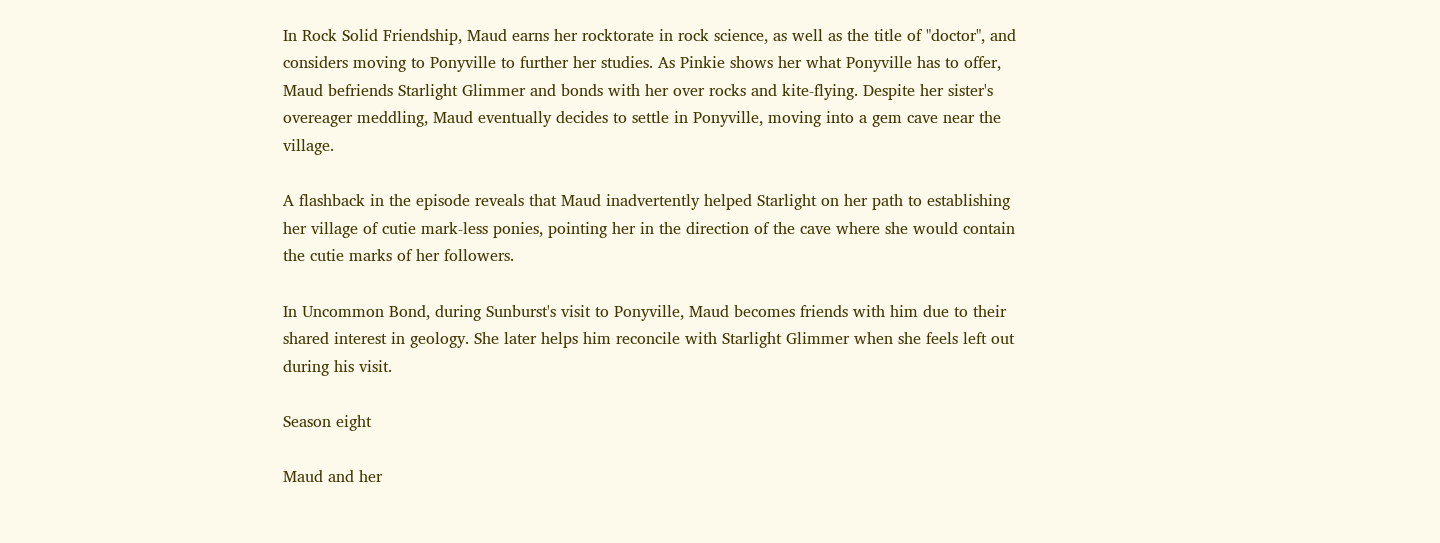In Rock Solid Friendship, Maud earns her rocktorate in rock science, as well as the title of "doctor", and considers moving to Ponyville to further her studies. As Pinkie shows her what Ponyville has to offer, Maud befriends Starlight Glimmer and bonds with her over rocks and kite-flying. Despite her sister's overeager meddling, Maud eventually decides to settle in Ponyville, moving into a gem cave near the village.

A flashback in the episode reveals that Maud inadvertently helped Starlight on her path to establishing her village of cutie mark-less ponies, pointing her in the direction of the cave where she would contain the cutie marks of her followers.

In Uncommon Bond, during Sunburst's visit to Ponyville, Maud becomes friends with him due to their shared interest in geology. She later helps him reconcile with Starlight Glimmer when she feels left out during his visit.

Season eight

Maud and her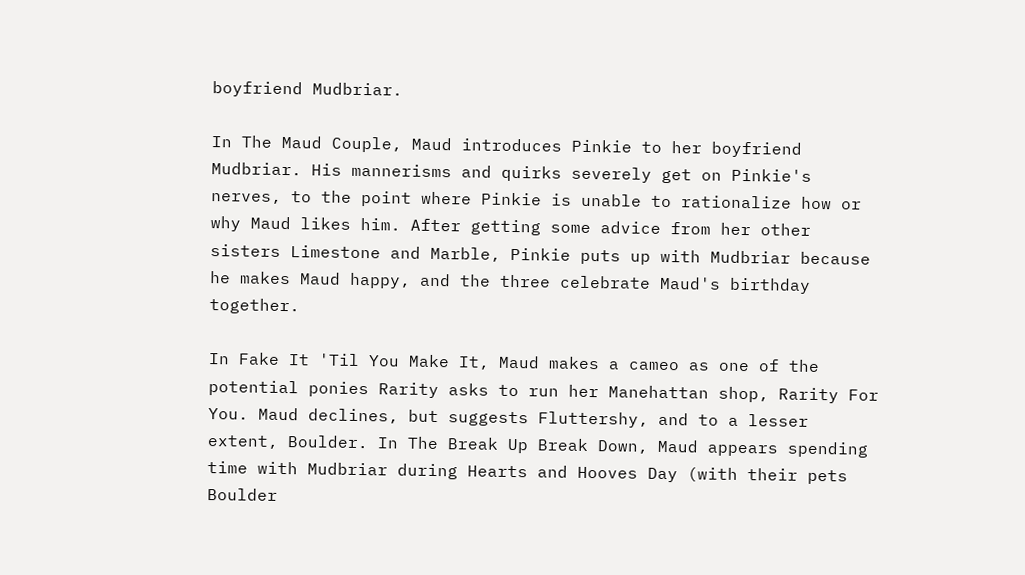boyfriend Mudbriar.

In The Maud Couple, Maud introduces Pinkie to her boyfriend Mudbriar. His mannerisms and quirks severely get on Pinkie's nerves, to the point where Pinkie is unable to rationalize how or why Maud likes him. After getting some advice from her other sisters Limestone and Marble, Pinkie puts up with Mudbriar because he makes Maud happy, and the three celebrate Maud's birthday together.

In Fake It 'Til You Make It, Maud makes a cameo as one of the potential ponies Rarity asks to run her Manehattan shop, Rarity For You. Maud declines, but suggests Fluttershy, and to a lesser extent, Boulder. In The Break Up Break Down, Maud appears spending time with Mudbriar during Hearts and Hooves Day (with their pets Boulder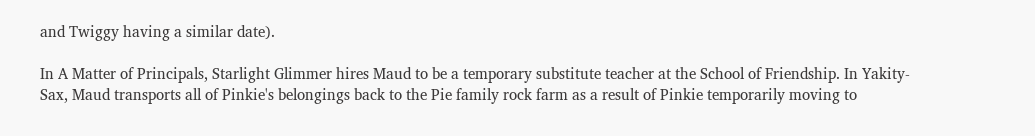and Twiggy having a similar date).

In A Matter of Principals, Starlight Glimmer hires Maud to be a temporary substitute teacher at the School of Friendship. In Yakity-Sax, Maud transports all of Pinkie's belongings back to the Pie family rock farm as a result of Pinkie temporarily moving to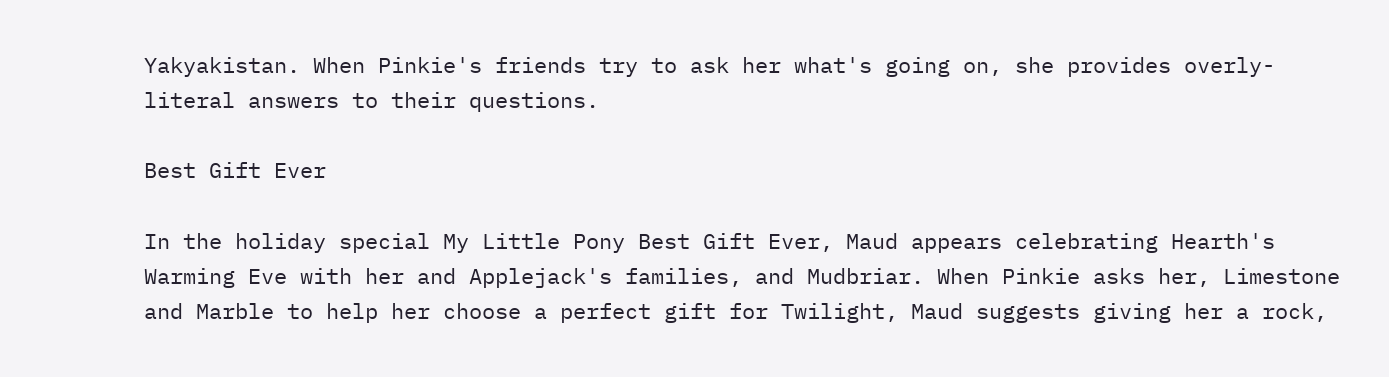Yakyakistan. When Pinkie's friends try to ask her what's going on, she provides overly-literal answers to their questions.

Best Gift Ever

In the holiday special My Little Pony Best Gift Ever, Maud appears celebrating Hearth's Warming Eve with her and Applejack's families, and Mudbriar. When Pinkie asks her, Limestone and Marble to help her choose a perfect gift for Twilight, Maud suggests giving her a rock,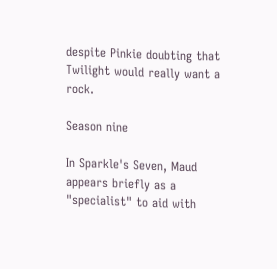despite Pinkie doubting that Twilight would really want a rock.

Season nine

In Sparkle's Seven, Maud appears briefly as a "specialist" to aid with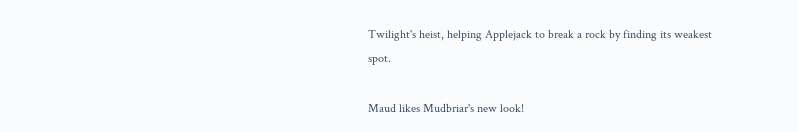Twilight's heist, helping Applejack to break a rock by finding its weakest spot.

Maud likes Mudbriar's new look!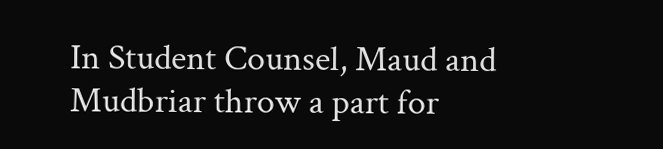In Student Counsel, Maud and Mudbriar throw a part for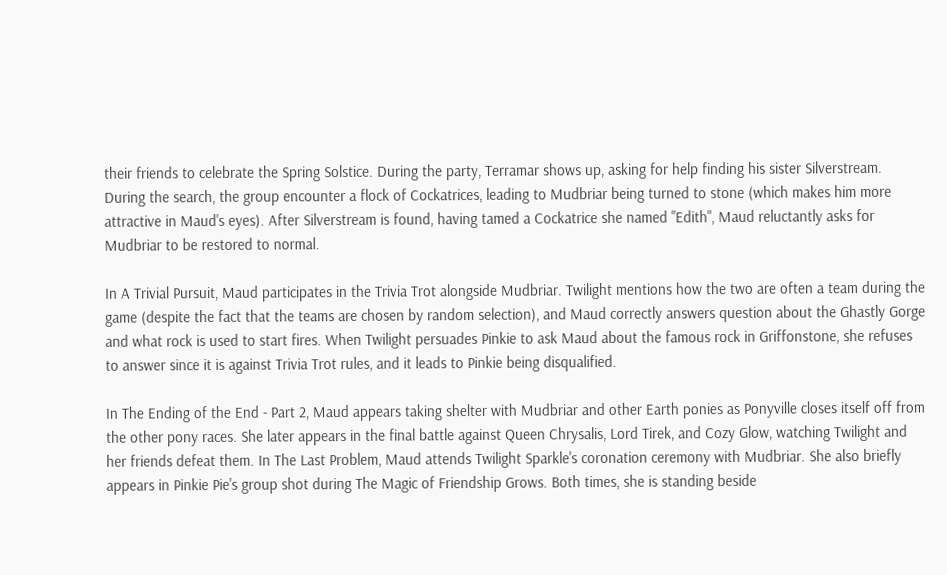their friends to celebrate the Spring Solstice. During the party, Terramar shows up, asking for help finding his sister Silverstream. During the search, the group encounter a flock of Cockatrices, leading to Mudbriar being turned to stone (which makes him more attractive in Maud's eyes). After Silverstream is found, having tamed a Cockatrice she named "Edith", Maud reluctantly asks for Mudbriar to be restored to normal.

In A Trivial Pursuit, Maud participates in the Trivia Trot alongside Mudbriar. Twilight mentions how the two are often a team during the game (despite the fact that the teams are chosen by random selection), and Maud correctly answers question about the Ghastly Gorge and what rock is used to start fires. When Twilight persuades Pinkie to ask Maud about the famous rock in Griffonstone, she refuses to answer since it is against Trivia Trot rules, and it leads to Pinkie being disqualified.

In The Ending of the End - Part 2, Maud appears taking shelter with Mudbriar and other Earth ponies as Ponyville closes itself off from the other pony races. She later appears in the final battle against Queen Chrysalis, Lord Tirek, and Cozy Glow, watching Twilight and her friends defeat them. In The Last Problem, Maud attends Twilight Sparkle's coronation ceremony with Mudbriar. She also briefly appears in Pinkie Pie's group shot during The Magic of Friendship Grows. Both times, she is standing beside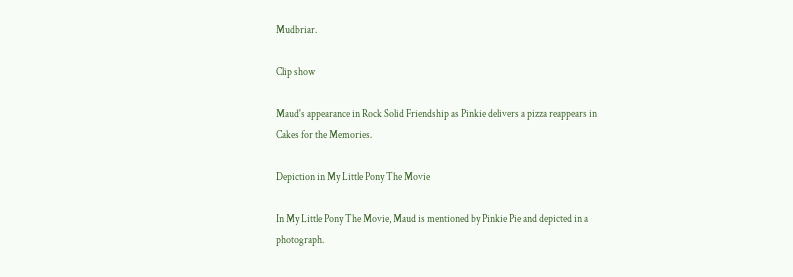Mudbriar.

Clip show

Maud's appearance in Rock Solid Friendship as Pinkie delivers a pizza reappears in Cakes for the Memories.

Depiction in My Little Pony The Movie

In My Little Pony The Movie, Maud is mentioned by Pinkie Pie and depicted in a photograph.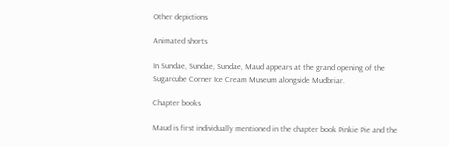Other depictions

Animated shorts

In Sundae, Sundae, Sundae, Maud appears at the grand opening of the Sugarcube Corner Ice Cream Museum alongside Mudbriar.

Chapter books

Maud is first individually mentioned in the chapter book Pinkie Pie and the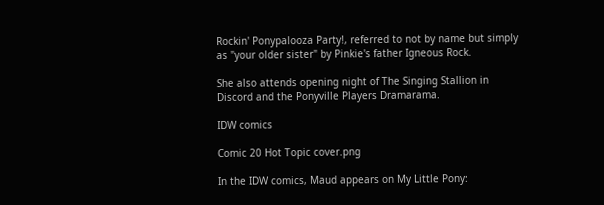Rockin' Ponypalooza Party!, referred to not by name but simply as "your older sister" by Pinkie's father Igneous Rock.

She also attends opening night of The Singing Stallion in Discord and the Ponyville Players Dramarama.

IDW comics

Comic 20 Hot Topic cover.png

In the IDW comics, Maud appears on My Little Pony: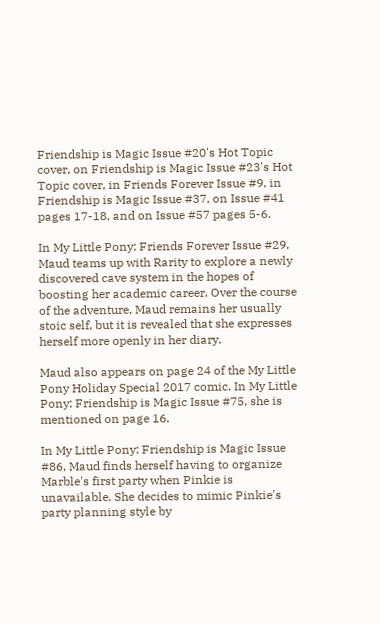Friendship is Magic Issue #20's Hot Topic cover, on Friendship is Magic Issue #23's Hot Topic cover, in Friends Forever Issue #9, in Friendship is Magic Issue #37, on Issue #41 pages 17-18, and on Issue #57 pages 5-6.

In My Little Pony: Friends Forever Issue #29, Maud teams up with Rarity to explore a newly discovered cave system in the hopes of boosting her academic career. Over the course of the adventure, Maud remains her usually stoic self, but it is revealed that she expresses herself more openly in her diary.

Maud also appears on page 24 of the My Little Pony Holiday Special 2017 comic. In My Little Pony: Friendship is Magic Issue #75, she is mentioned on page 16.

In My Little Pony: Friendship is Magic Issue #86, Maud finds herself having to organize Marble's first party when Pinkie is unavailable. She decides to mimic Pinkie's party planning style by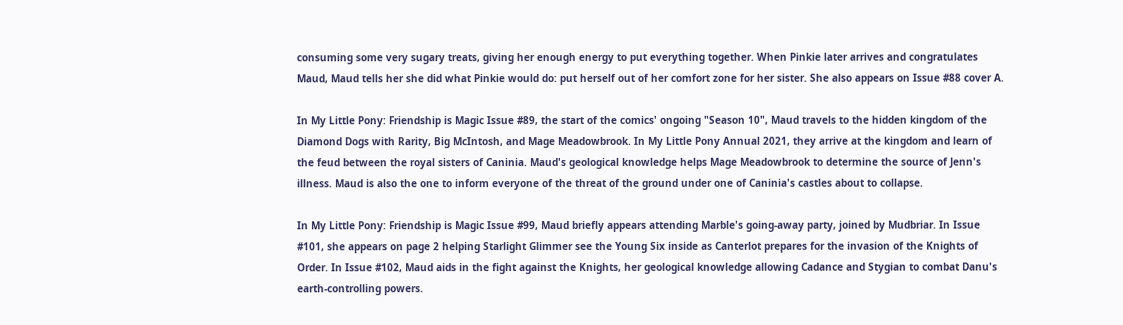consuming some very sugary treats, giving her enough energy to put everything together. When Pinkie later arrives and congratulates Maud, Maud tells her she did what Pinkie would do: put herself out of her comfort zone for her sister. She also appears on Issue #88 cover A.

In My Little Pony: Friendship is Magic Issue #89, the start of the comics' ongoing "Season 10", Maud travels to the hidden kingdom of the Diamond Dogs with Rarity, Big McIntosh, and Mage Meadowbrook. In My Little Pony Annual 2021, they arrive at the kingdom and learn of the feud between the royal sisters of Caninia. Maud's geological knowledge helps Mage Meadowbrook to determine the source of Jenn's illness. Maud is also the one to inform everyone of the threat of the ground under one of Caninia's castles about to collapse.

In My Little Pony: Friendship is Magic Issue #99, Maud briefly appears attending Marble's going-away party, joined by Mudbriar. In Issue #101, she appears on page 2 helping Starlight Glimmer see the Young Six inside as Canterlot prepares for the invasion of the Knights of Order. In Issue #102, Maud aids in the fight against the Knights, her geological knowledge allowing Cadance and Stygian to combat Danu's earth-controlling powers.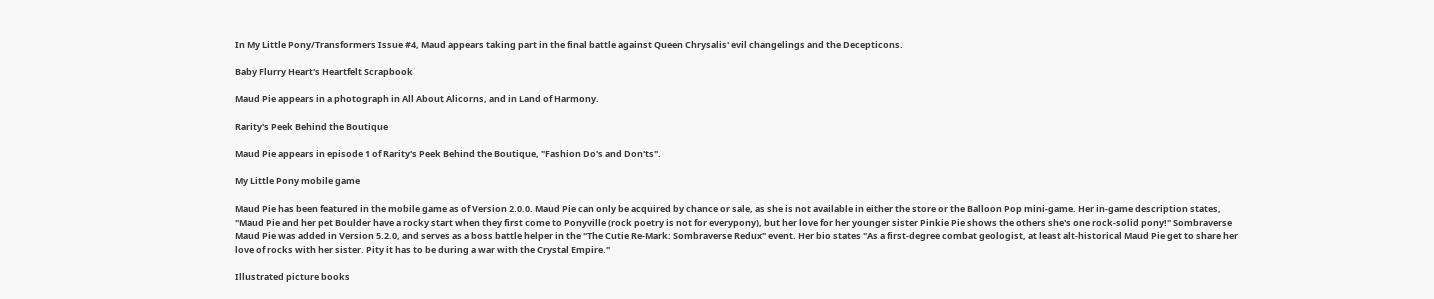In My Little Pony/Transformers Issue #4, Maud appears taking part in the final battle against Queen Chrysalis' evil changelings and the Decepticons.

Baby Flurry Heart's Heartfelt Scrapbook

Maud Pie appears in a photograph in All About Alicorns, and in Land of Harmony.

Rarity's Peek Behind the Boutique

Maud Pie appears in episode 1 of Rarity's Peek Behind the Boutique, "Fashion Do's and Don'ts".

My Little Pony mobile game

Maud Pie has been featured in the mobile game as of Version 2.0.0. Maud Pie can only be acquired by chance or sale, as she is not available in either the store or the Balloon Pop mini-game. Her in-game description states, "Maud Pie and her pet Boulder have a rocky start when they first come to Ponyville (rock poetry is not for everypony), but her love for her younger sister Pinkie Pie shows the others she's one rock-solid pony!" Sombraverse Maud Pie was added in Version 5.2.0, and serves as a boss battle helper in the "The Cutie Re-Mark: Sombraverse Redux" event. Her bio states "As a first-degree combat geologist, at least alt-historical Maud Pie get to share her love of rocks with her sister. Pity it has to be during a war with the Crystal Empire."

Illustrated picture books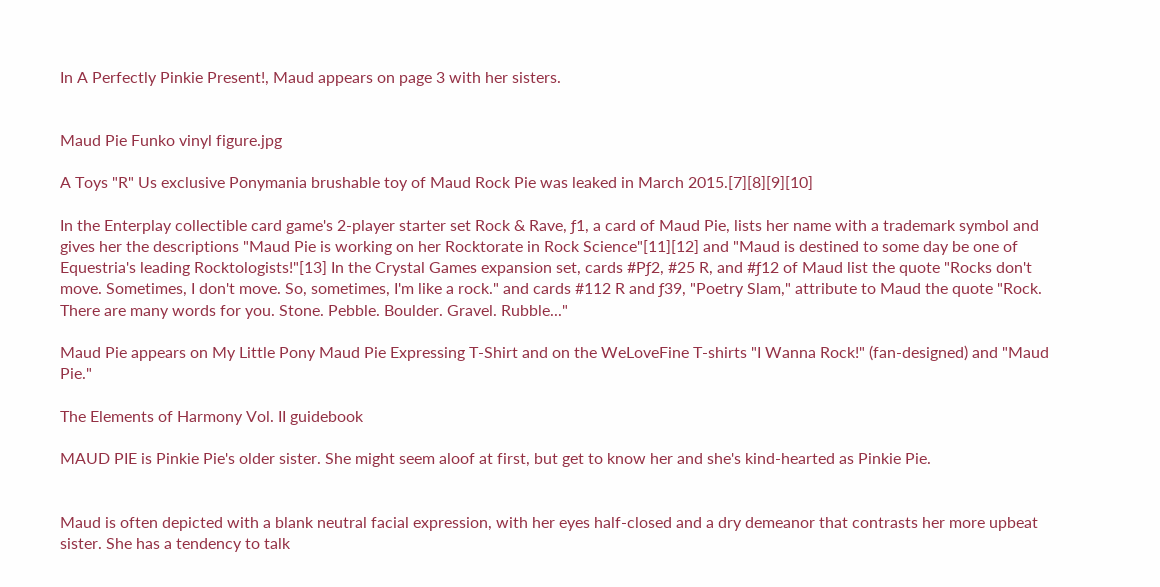In A Perfectly Pinkie Present!, Maud appears on page 3 with her sisters.


Maud Pie Funko vinyl figure.jpg

A Toys "R" Us exclusive Ponymania brushable toy of Maud Rock Pie was leaked in March 2015.[7][8][9][10]

In the Enterplay collectible card game's 2-player starter set Rock & Rave, ƒ1, a card of Maud Pie, lists her name with a trademark symbol and gives her the descriptions "Maud Pie is working on her Rocktorate in Rock Science"[11][12] and "Maud is destined to some day be one of Equestria's leading Rocktologists!"[13] In the Crystal Games expansion set, cards #Pƒ2, #25 R, and #ƒ12 of Maud list the quote "Rocks don't move. Sometimes, I don't move. So, sometimes, I'm like a rock." and cards #112 R and ƒ39, "Poetry Slam," attribute to Maud the quote "Rock. There are many words for you. Stone. Pebble. Boulder. Gravel. Rubble..."

Maud Pie appears on My Little Pony Maud Pie Expressing T-Shirt and on the WeLoveFine T-shirts "I Wanna Rock!" (fan-designed) and "Maud Pie."

The Elements of Harmony Vol. II guidebook

MAUD PIE is Pinkie Pie's older sister. She might seem aloof at first, but get to know her and she's kind-hearted as Pinkie Pie.


Maud is often depicted with a blank neutral facial expression, with her eyes half-closed and a dry demeanor that contrasts her more upbeat sister. She has a tendency to talk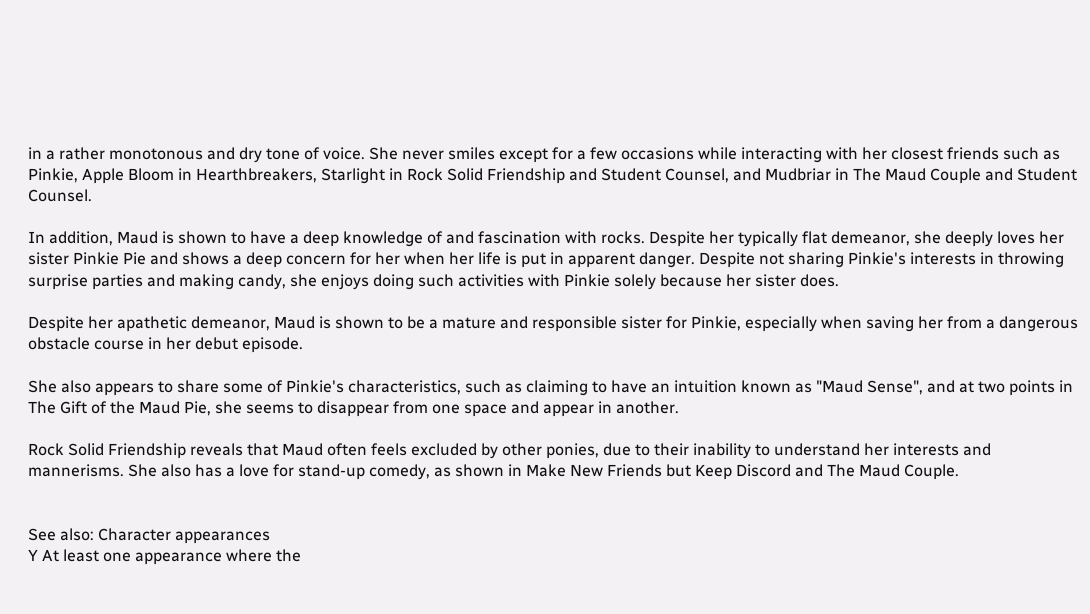in a rather monotonous and dry tone of voice. She never smiles except for a few occasions while interacting with her closest friends such as Pinkie, Apple Bloom in Hearthbreakers, Starlight in Rock Solid Friendship and Student Counsel, and Mudbriar in The Maud Couple and Student Counsel.

In addition, Maud is shown to have a deep knowledge of and fascination with rocks. Despite her typically flat demeanor, she deeply loves her sister Pinkie Pie and shows a deep concern for her when her life is put in apparent danger. Despite not sharing Pinkie's interests in throwing surprise parties and making candy, she enjoys doing such activities with Pinkie solely because her sister does.

Despite her apathetic demeanor, Maud is shown to be a mature and responsible sister for Pinkie, especially when saving her from a dangerous obstacle course in her debut episode.

She also appears to share some of Pinkie's characteristics, such as claiming to have an intuition known as "Maud Sense", and at two points in The Gift of the Maud Pie, she seems to disappear from one space and appear in another.

Rock Solid Friendship reveals that Maud often feels excluded by other ponies, due to their inability to understand her interests and mannerisms. She also has a love for stand-up comedy, as shown in Make New Friends but Keep Discord and The Maud Couple.


See also: Character appearances
Y At least one appearance where the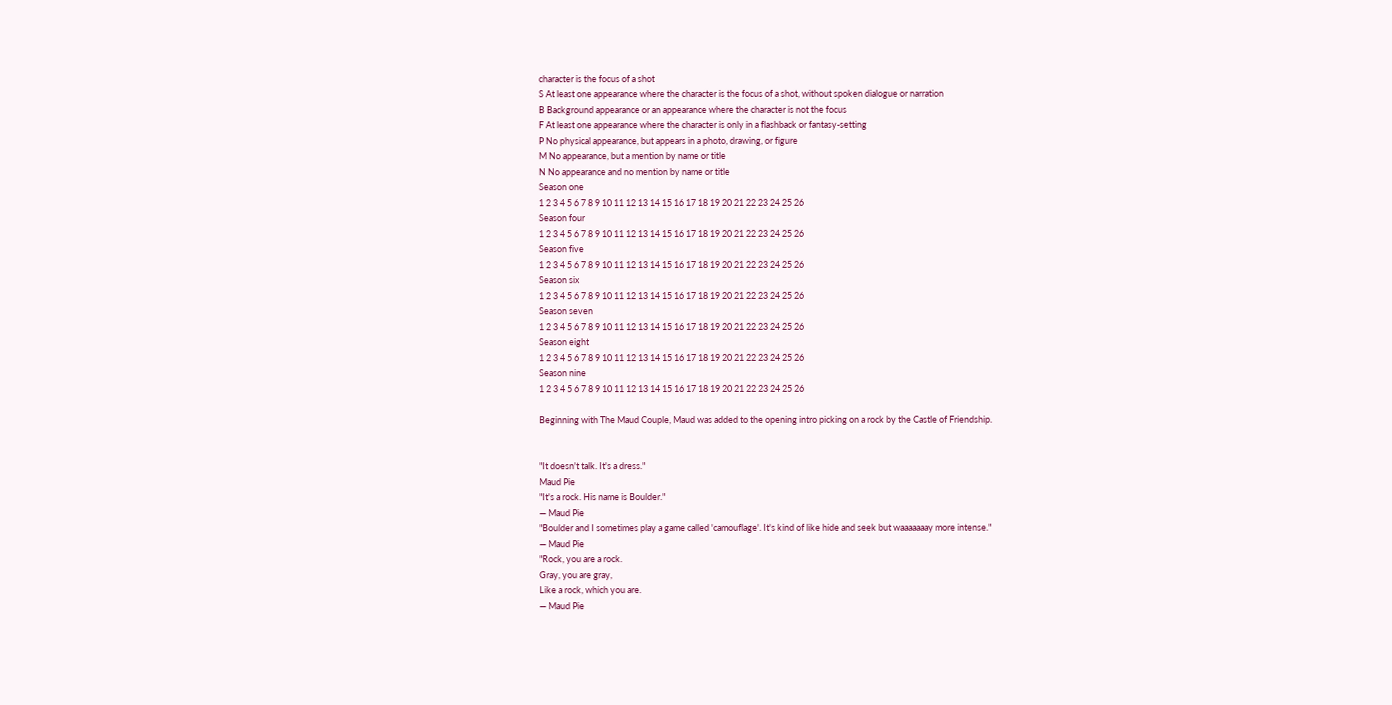character is the focus of a shot
S At least one appearance where the character is the focus of a shot, without spoken dialogue or narration
B Background appearance or an appearance where the character is not the focus
F At least one appearance where the character is only in a flashback or fantasy-setting
P No physical appearance, but appears in a photo, drawing, or figure
M No appearance, but a mention by name or title
N No appearance and no mention by name or title
Season one
1 2 3 4 5 6 7 8 9 10 11 12 13 14 15 16 17 18 19 20 21 22 23 24 25 26
Season four
1 2 3 4 5 6 7 8 9 10 11 12 13 14 15 16 17 18 19 20 21 22 23 24 25 26
Season five
1 2 3 4 5 6 7 8 9 10 11 12 13 14 15 16 17 18 19 20 21 22 23 24 25 26
Season six
1 2 3 4 5 6 7 8 9 10 11 12 13 14 15 16 17 18 19 20 21 22 23 24 25 26
Season seven
1 2 3 4 5 6 7 8 9 10 11 12 13 14 15 16 17 18 19 20 21 22 23 24 25 26
Season eight
1 2 3 4 5 6 7 8 9 10 11 12 13 14 15 16 17 18 19 20 21 22 23 24 25 26
Season nine
1 2 3 4 5 6 7 8 9 10 11 12 13 14 15 16 17 18 19 20 21 22 23 24 25 26

Beginning with The Maud Couple, Maud was added to the opening intro picking on a rock by the Castle of Friendship.


"It doesn't talk. It's a dress."
Maud Pie
"It's a rock. His name is Boulder."
— Maud Pie
"Boulder and I sometimes play a game called 'camouflage'. It's kind of like hide and seek but waaaaaaay more intense."
— Maud Pie
"Rock, you are a rock.
Gray, you are gray,
Like a rock, which you are.
— Maud Pie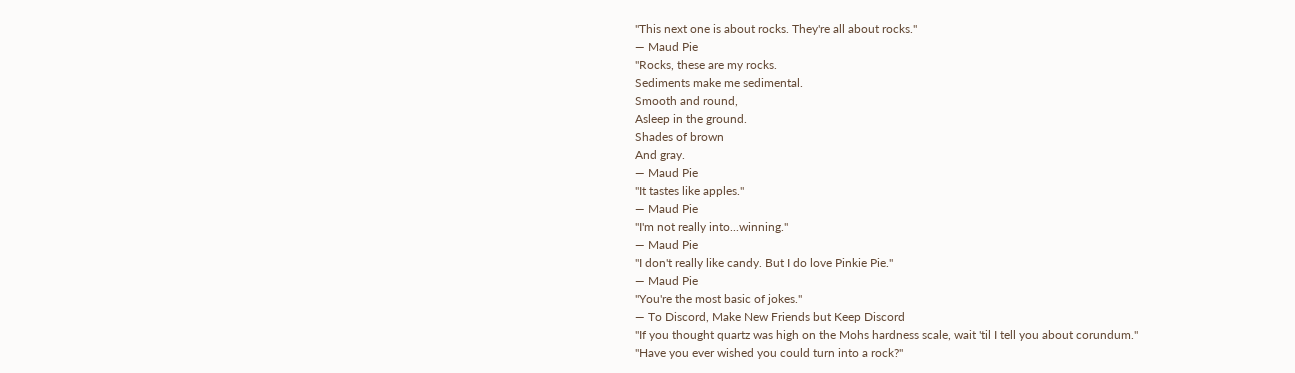"This next one is about rocks. They're all about rocks."
— Maud Pie
"Rocks, these are my rocks.
Sediments make me sedimental.
Smooth and round,
Asleep in the ground.
Shades of brown
And gray.
— Maud Pie
"It tastes like apples."
— Maud Pie
"I'm not really into...winning."
— Maud Pie
"I don't really like candy. But I do love Pinkie Pie."
— Maud Pie
"You're the most basic of jokes."
— To Discord, Make New Friends but Keep Discord
"If you thought quartz was high on the Mohs hardness scale, wait 'til I tell you about corundum."
"Have you ever wished you could turn into a rock?"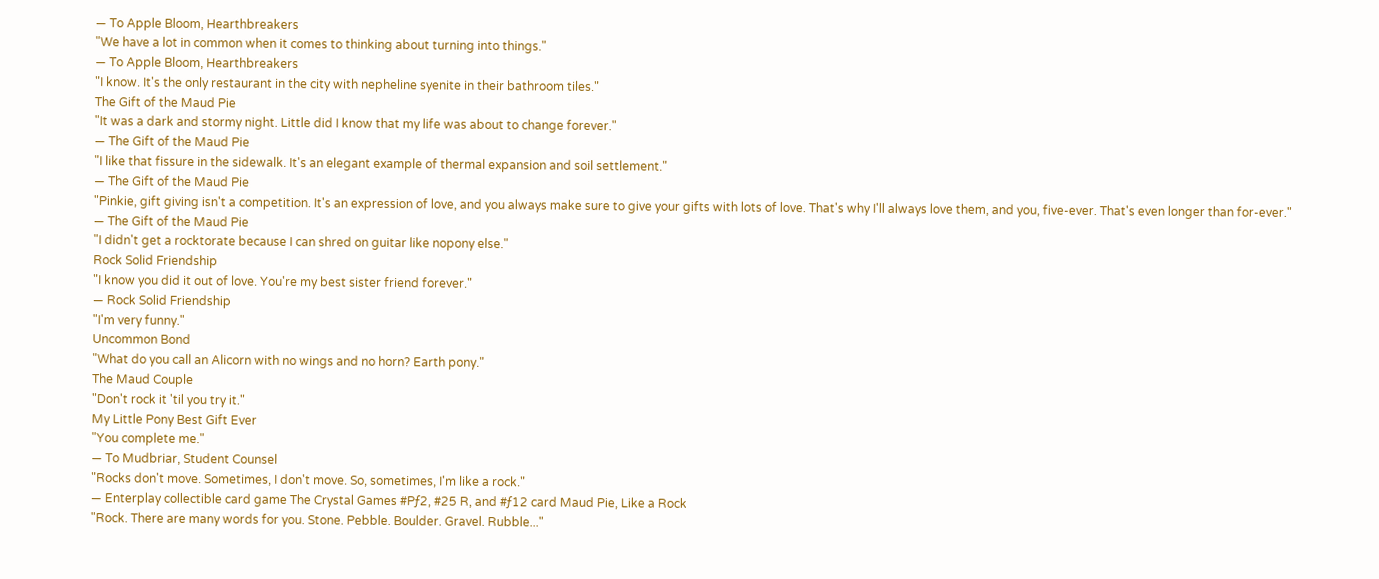— To Apple Bloom, Hearthbreakers
"We have a lot in common when it comes to thinking about turning into things."
— To Apple Bloom, Hearthbreakers
"I know. It's the only restaurant in the city with nepheline syenite in their bathroom tiles."
The Gift of the Maud Pie
"It was a dark and stormy night. Little did I know that my life was about to change forever."
— The Gift of the Maud Pie
"I like that fissure in the sidewalk. It's an elegant example of thermal expansion and soil settlement."
— The Gift of the Maud Pie
"Pinkie, gift giving isn't a competition. It's an expression of love, and you always make sure to give your gifts with lots of love. That's why I'll always love them, and you, five-ever. That's even longer than for-ever."
— The Gift of the Maud Pie
"I didn't get a rocktorate because I can shred on guitar like nopony else."
Rock Solid Friendship
"I know you did it out of love. You're my best sister friend forever."
— Rock Solid Friendship
"I'm very funny."
Uncommon Bond
"What do you call an Alicorn with no wings and no horn? Earth pony."
The Maud Couple
"Don't rock it 'til you try it."
My Little Pony Best Gift Ever
"You complete me."
— To Mudbriar, Student Counsel
"Rocks don't move. Sometimes, I don't move. So, sometimes, I'm like a rock."
— Enterplay collectible card game The Crystal Games #Pƒ2, #25 R, and #ƒ12 card Maud Pie, Like a Rock
"Rock. There are many words for you. Stone. Pebble. Boulder. Gravel. Rubble..."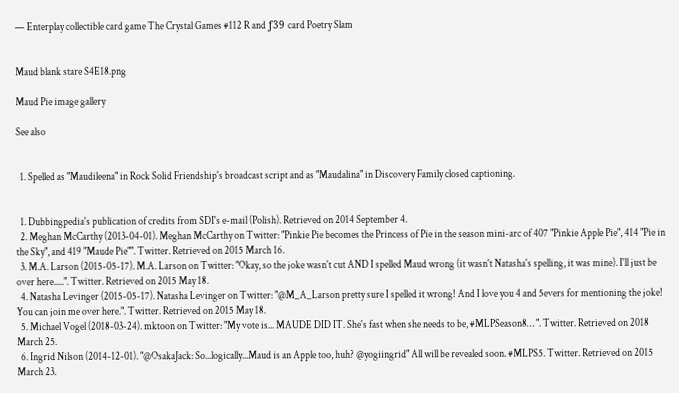— Enterplay collectible card game The Crystal Games #112 R and ƒ39 card Poetry Slam


Maud blank stare S4E18.png

Maud Pie image gallery

See also


  1. Spelled as "Maudileena" in Rock Solid Friendship's broadcast script and as "Maudalina" in Discovery Family closed captioning.


  1. Dubbingpedia's publication of credits from SDI's e-mail (Polish). Retrieved on 2014 September 4.
  2. Meghan McCarthy (2013-04-01). Meghan McCarthy on Twitter: "Pinkie Pie becomes the Princess of Pie in the season mini-arc of 407 "Pinkie Apple Pie", 414 "Pie in the Sky", and 419 "Maude Pie"". Twitter. Retrieved on 2015 March 16.
  3. M.A. Larson (2015-05-17). M.A. Larson on Twitter: "Okay, so the joke wasn't cut AND I spelled Maud wrong (it wasn't Natasha's spelling, it was mine). I'll just be over here.....". Twitter. Retrieved on 2015 May 18.
  4. Natasha Levinger (2015-05-17). Natasha Levinger on Twitter: "@M_A_Larson pretty sure I spelled it wrong! And I love you 4 and 5evers for mentioning the joke! You can join me over here.". Twitter. Retrieved on 2015 May 18.
  5. Michael Vogel (2018-03-24). mktoon on Twitter: "My vote is... MAUDE DID IT. She's fast when she needs to be, #MLPSeason8… ". Twitter. Retrieved on 2018 March 25.
  6. Ingrid Nilson (2014-12-01). "@OsakaJack: So...logically...Maud is an Apple too, huh? @yogiingrid" All will be revealed soon. #MLPS5. Twitter. Retrieved on 2015 March 23.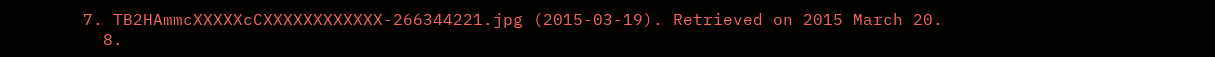7. TB2HAmmcXXXXXcCXXXXXXXXXXXX-266344221.jpg (2015-03-19). Retrieved on 2015 March 20.
  8.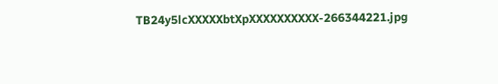TB24y5lcXXXXXbtXpXXXXXXXXXX-266344221.jpg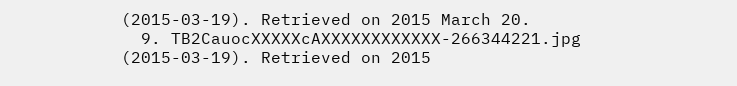(2015-03-19). Retrieved on 2015 March 20.
  9. TB2CauocXXXXXcAXXXXXXXXXXXX-266344221.jpg (2015-03-19). Retrieved on 2015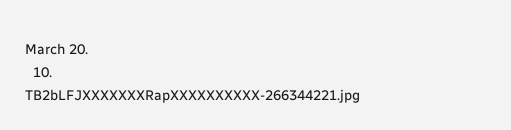March 20.
  10. TB2bLFJXXXXXXXRapXXXXXXXXXX-266344221.jpg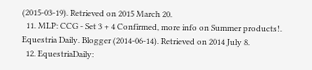(2015-03-19). Retrieved on 2015 March 20.
  11. MLP: CCG - Set 3 + 4 Confirmed, more info on Summer products!. Equestria Daily. Blogger (2014-06-14). Retrieved on 2014 July 8.
  12. EquestriaDaily: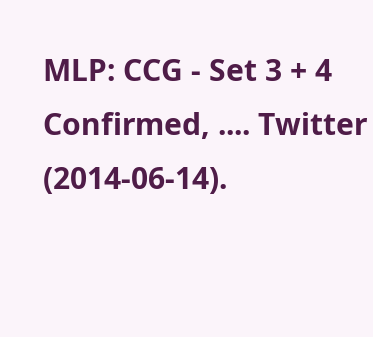MLP: CCG - Set 3 + 4 Confirmed, .... Twitter (2014-06-14).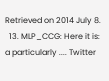Retrieved on 2014 July 8.
  13. MLP_CCG: Here it is: a particularly .... Twitter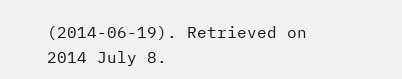(2014-06-19). Retrieved on 2014 July 8.